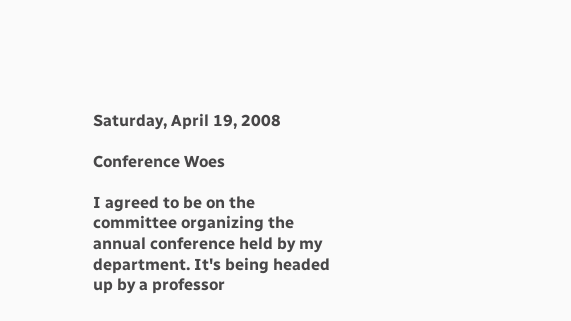Saturday, April 19, 2008

Conference Woes

I agreed to be on the committee organizing the annual conference held by my department. It's being headed up by a professor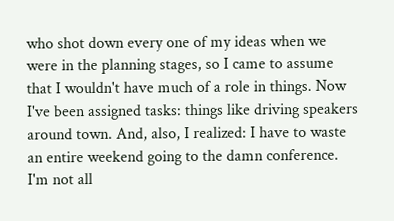who shot down every one of my ideas when we were in the planning stages, so I came to assume that I wouldn't have much of a role in things. Now I've been assigned tasks: things like driving speakers around town. And, also, I realized: I have to waste an entire weekend going to the damn conference. I'm not all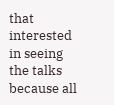that interested in seeing the talks because all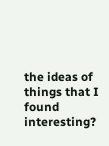the ideas of things that I found interesting?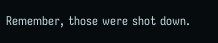Remember, those were shot down.